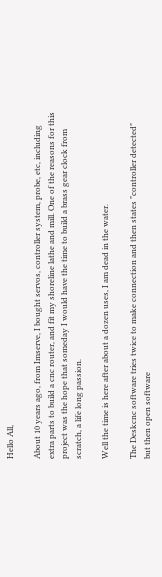Hello All,

About 10 years ago, from Imserve, I bought servos, controller system, probe, etc, including extra parts to build a cnc router, and fit my shoreline lathe and mill. One of the reasons for this project was the hope that someday I would have the time to build a brass gear clock from scratch, a life long passion.

Well the time is here after about a dozen uses, I am dead in the water.

The Deskcnc software tries twice to make connection and then states "controller detected" but then open software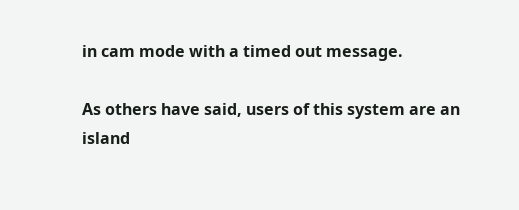in cam mode with a timed out message.

As others have said, users of this system are an island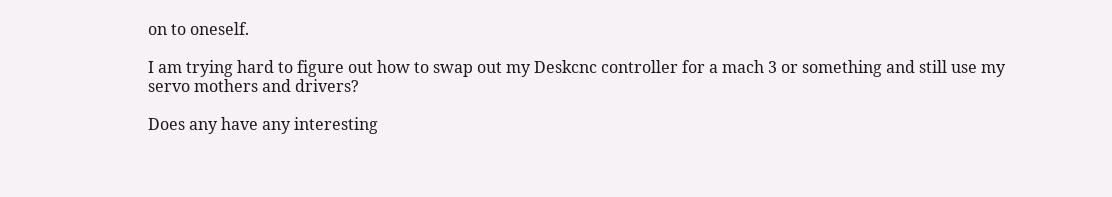on to oneself.

I am trying hard to figure out how to swap out my Deskcnc controller for a mach 3 or something and still use my servo mothers and drivers?

Does any have any interesting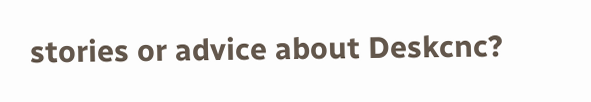stories or advice about Deskcnc?